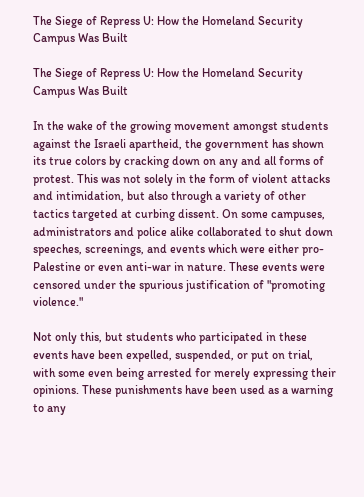The Siege of Repress U: How the Homeland Security Campus Was Built

The Siege of Repress U: How the Homeland Security Campus Was Built

In the wake of the growing movement amongst students against the Israeli apartheid, the government has shown its true colors by cracking down on any and all forms of protest. This was not solely in the form of violent attacks and intimidation, but also through a variety of other tactics targeted at curbing dissent. On some campuses, administrators and police alike collaborated to shut down speeches, screenings, and events which were either pro-Palestine or even anti-war in nature. These events were censored under the spurious justification of "promoting violence."

Not only this, but students who participated in these events have been expelled, suspended, or put on trial, with some even being arrested for merely expressing their opinions. These punishments have been used as a warning to any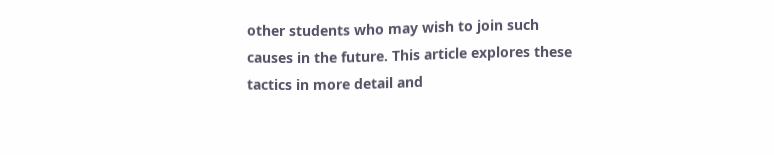other students who may wish to join such causes in the future. This article explores these tactics in more detail and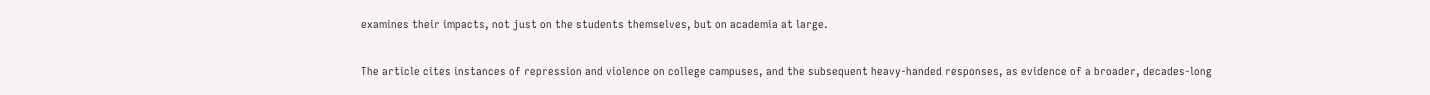examines their impacts, not just on the students themselves, but on academia at large.

The article cites instances of repression and violence on college campuses, and the subsequent heavy-handed responses, as evidence of a broader, decades-long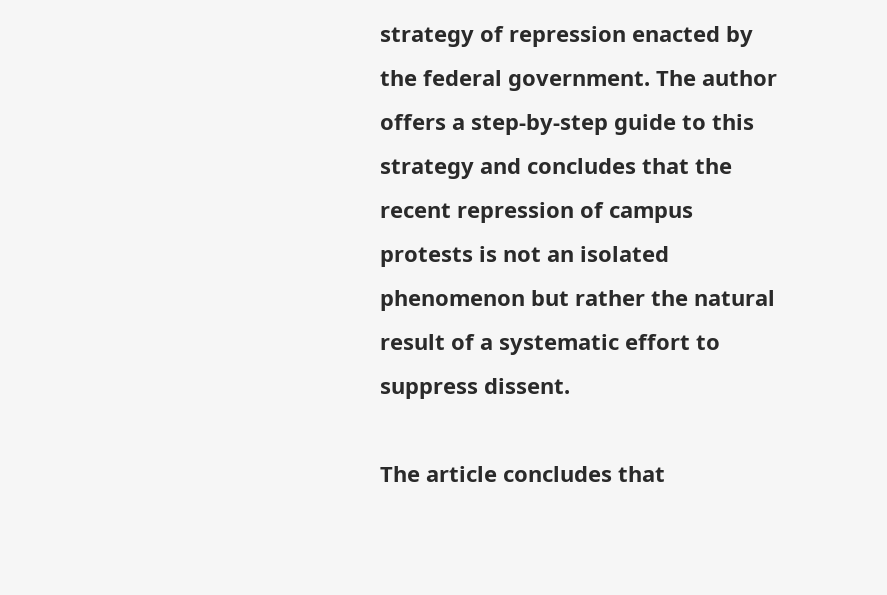strategy of repression enacted by the federal government. The author offers a step-by-step guide to this strategy and concludes that the recent repression of campus protests is not an isolated phenomenon but rather the natural result of a systematic effort to suppress dissent.

The article concludes that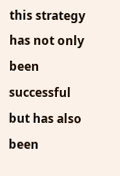this strategy has not only been successful but has also been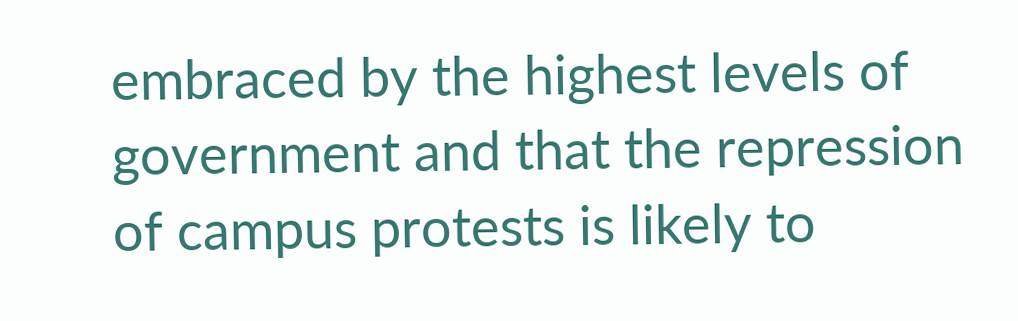embraced by the highest levels of government and that the repression of campus protests is likely to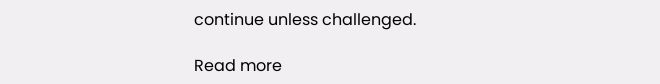continue unless challenged.

Read more